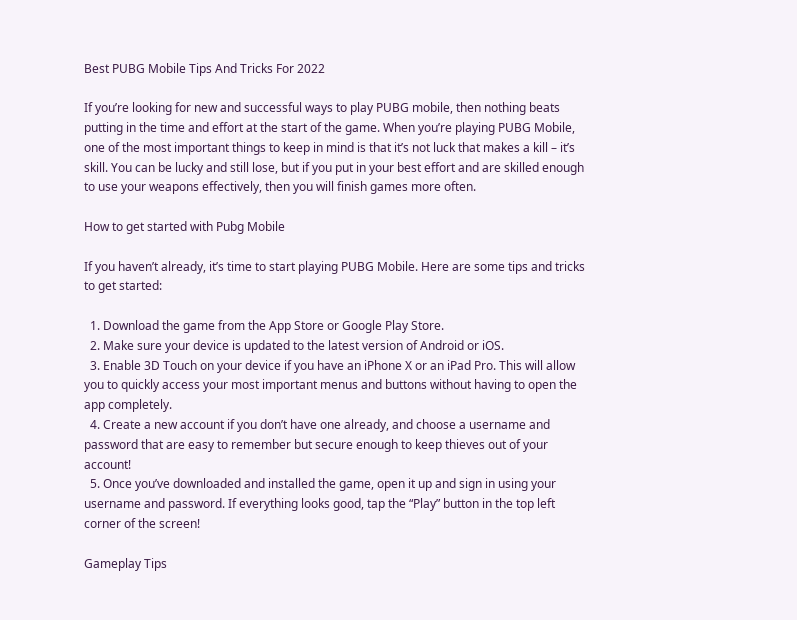Best PUBG Mobile Tips And Tricks For 2022

If you’re looking for new and successful ways to play PUBG mobile, then nothing beats putting in the time and effort at the start of the game. When you’re playing PUBG Mobile, one of the most important things to keep in mind is that it’s not luck that makes a kill – it’s skill. You can be lucky and still lose, but if you put in your best effort and are skilled enough to use your weapons effectively, then you will finish games more often.

How to get started with Pubg Mobile

If you haven’t already, it’s time to start playing PUBG Mobile. Here are some tips and tricks to get started:

  1. Download the game from the App Store or Google Play Store.
  2. Make sure your device is updated to the latest version of Android or iOS.
  3. Enable 3D Touch on your device if you have an iPhone X or an iPad Pro. This will allow you to quickly access your most important menus and buttons without having to open the app completely.
  4. Create a new account if you don’t have one already, and choose a username and password that are easy to remember but secure enough to keep thieves out of your account!
  5. Once you’ve downloaded and installed the game, open it up and sign in using your username and password. If everything looks good, tap the “Play” button in the top left corner of the screen!

Gameplay Tips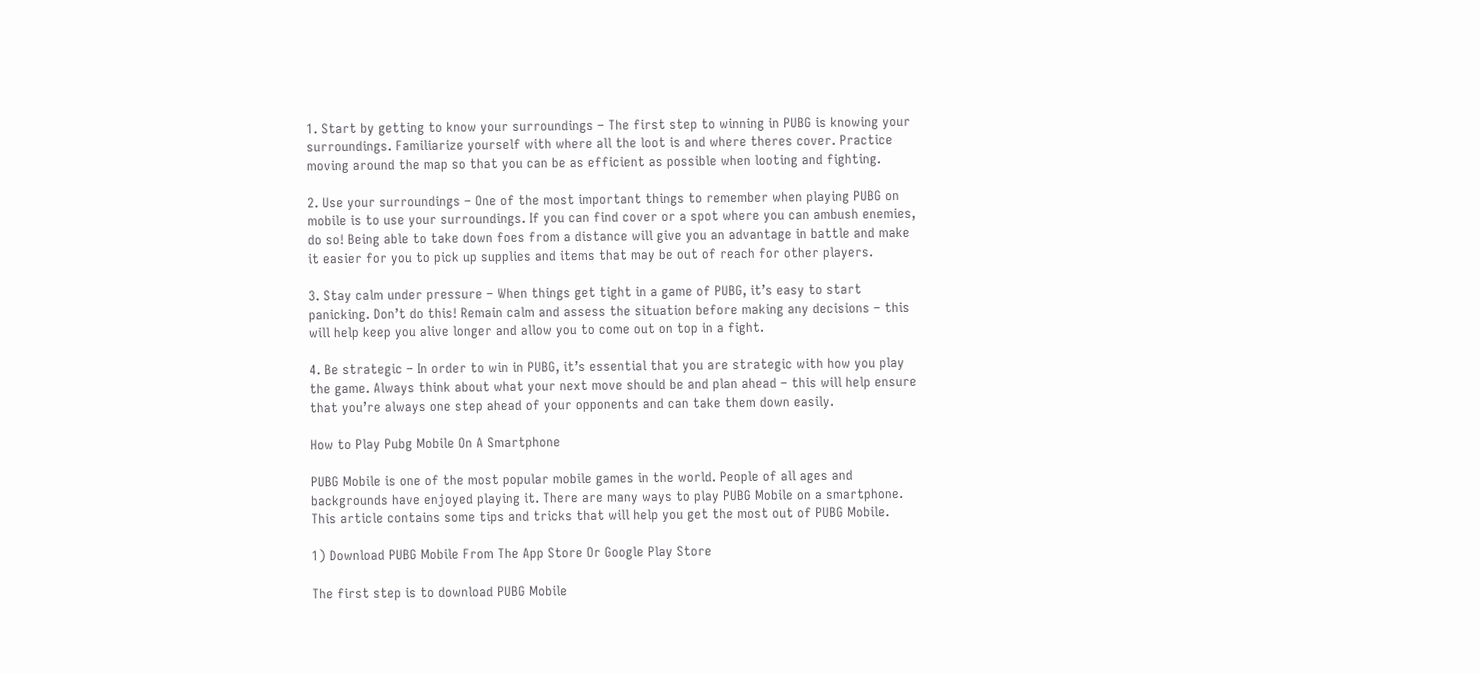1. Start by getting to know your surroundings – The first step to winning in PUBG is knowing your surroundings. Familiarize yourself with where all the loot is and where theres cover. Practice moving around the map so that you can be as efficient as possible when looting and fighting.

2. Use your surroundings – One of the most important things to remember when playing PUBG on mobile is to use your surroundings. If you can find cover or a spot where you can ambush enemies, do so! Being able to take down foes from a distance will give you an advantage in battle and make it easier for you to pick up supplies and items that may be out of reach for other players.

3. Stay calm under pressure – When things get tight in a game of PUBG, it’s easy to start panicking. Don’t do this! Remain calm and assess the situation before making any decisions – this will help keep you alive longer and allow you to come out on top in a fight.

4. Be strategic – In order to win in PUBG, it’s essential that you are strategic with how you play the game. Always think about what your next move should be and plan ahead – this will help ensure that you’re always one step ahead of your opponents and can take them down easily.

How to Play Pubg Mobile On A Smartphone

PUBG Mobile is one of the most popular mobile games in the world. People of all ages and backgrounds have enjoyed playing it. There are many ways to play PUBG Mobile on a smartphone. This article contains some tips and tricks that will help you get the most out of PUBG Mobile.

1) Download PUBG Mobile From The App Store Or Google Play Store

The first step is to download PUBG Mobile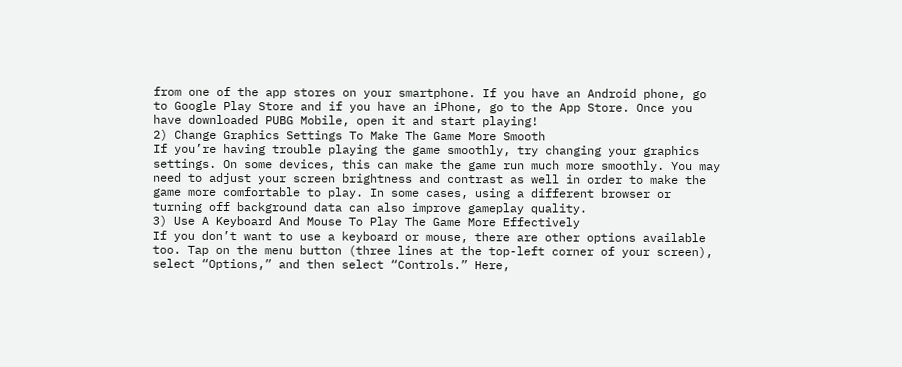from one of the app stores on your smartphone. If you have an Android phone, go to Google Play Store and if you have an iPhone, go to the App Store. Once you have downloaded PUBG Mobile, open it and start playing!
2) Change Graphics Settings To Make The Game More Smooth
If you’re having trouble playing the game smoothly, try changing your graphics settings. On some devices, this can make the game run much more smoothly. You may need to adjust your screen brightness and contrast as well in order to make the game more comfortable to play. In some cases, using a different browser or turning off background data can also improve gameplay quality.
3) Use A Keyboard And Mouse To Play The Game More Effectively
If you don’t want to use a keyboard or mouse, there are other options available too. Tap on the menu button (three lines at the top-left corner of your screen), select “Options,” and then select “Controls.” Here,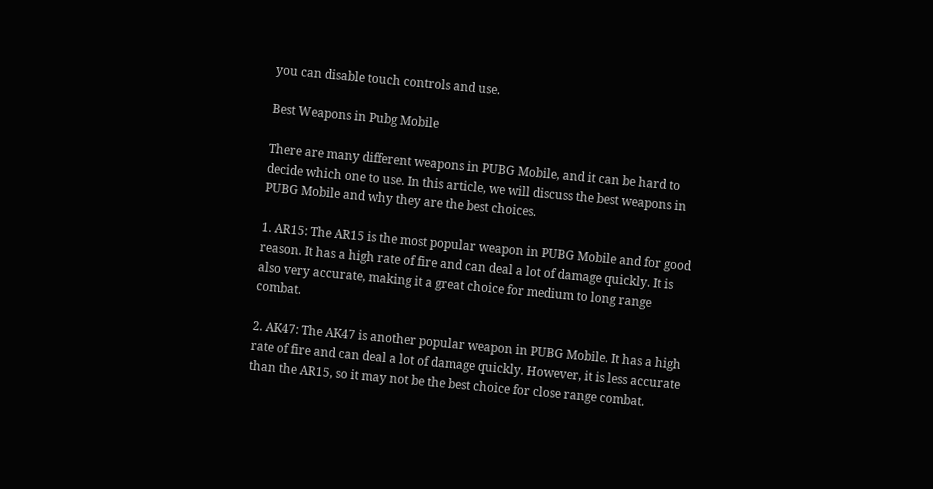you can disable touch controls and use.

Best Weapons in Pubg Mobile

There are many different weapons in PUBG Mobile, and it can be hard to decide which one to use. In this article, we will discuss the best weapons in PUBG Mobile and why they are the best choices.

1. AR15: The AR15 is the most popular weapon in PUBG Mobile and for good reason. It has a high rate of fire and can deal a lot of damage quickly. It is also very accurate, making it a great choice for medium to long range combat.

2. AK47: The AK47 is another popular weapon in PUBG Mobile. It has a high rate of fire and can deal a lot of damage quickly. However, it is less accurate than the AR15, so it may not be the best choice for close range combat.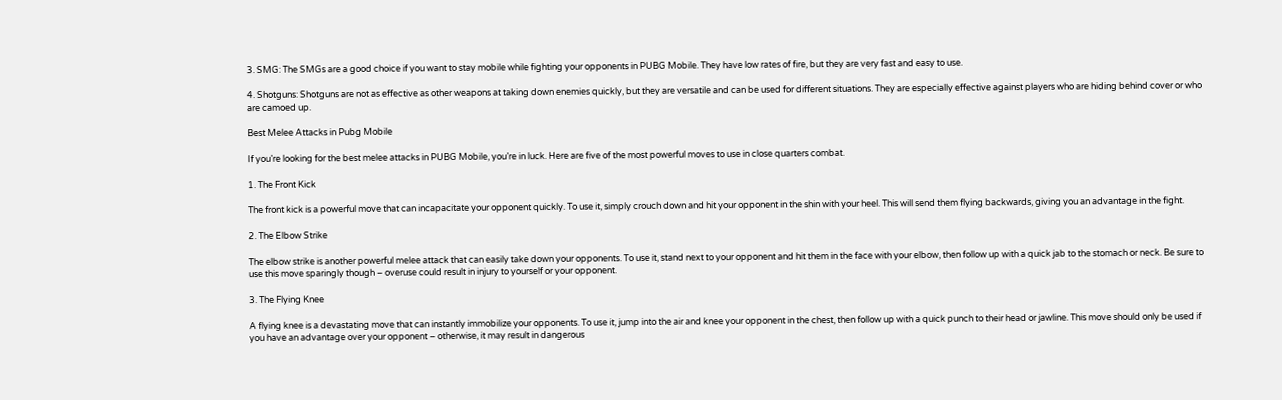3. SMG: The SMGs are a good choice if you want to stay mobile while fighting your opponents in PUBG Mobile. They have low rates of fire, but they are very fast and easy to use.

4. Shotguns: Shotguns are not as effective as other weapons at taking down enemies quickly, but they are versatile and can be used for different situations. They are especially effective against players who are hiding behind cover or who are camoed up.

Best Melee Attacks in Pubg Mobile

If you’re looking for the best melee attacks in PUBG Mobile, you’re in luck. Here are five of the most powerful moves to use in close quarters combat.

1. The Front Kick

The front kick is a powerful move that can incapacitate your opponent quickly. To use it, simply crouch down and hit your opponent in the shin with your heel. This will send them flying backwards, giving you an advantage in the fight.

2. The Elbow Strike

The elbow strike is another powerful melee attack that can easily take down your opponents. To use it, stand next to your opponent and hit them in the face with your elbow, then follow up with a quick jab to the stomach or neck. Be sure to use this move sparingly though – overuse could result in injury to yourself or your opponent.

3. The Flying Knee

A flying knee is a devastating move that can instantly immobilize your opponents. To use it, jump into the air and knee your opponent in the chest, then follow up with a quick punch to their head or jawline. This move should only be used if you have an advantage over your opponent – otherwise, it may result in dangerous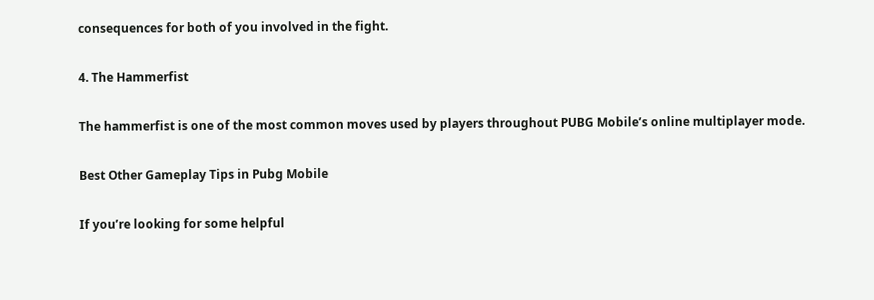consequences for both of you involved in the fight.

4. The Hammerfist

The hammerfist is one of the most common moves used by players throughout PUBG Mobile’s online multiplayer mode.

Best Other Gameplay Tips in Pubg Mobile

If you’re looking for some helpful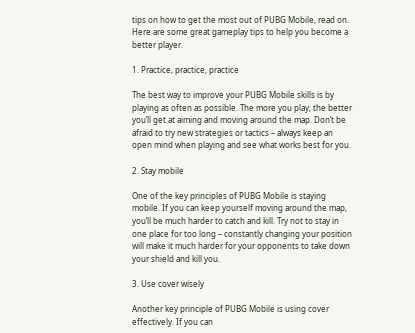tips on how to get the most out of PUBG Mobile, read on. Here are some great gameplay tips to help you become a better player.

1. Practice, practice, practice

The best way to improve your PUBG Mobile skills is by playing as often as possible. The more you play, the better you’ll get at aiming and moving around the map. Don’t be afraid to try new strategies or tactics – always keep an open mind when playing and see what works best for you.

2. Stay mobile

One of the key principles of PUBG Mobile is staying mobile. If you can keep yourself moving around the map, you’ll be much harder to catch and kill. Try not to stay in one place for too long – constantly changing your position will make it much harder for your opponents to take down your shield and kill you.

3. Use cover wisely

Another key principle of PUBG Mobile is using cover effectively. If you can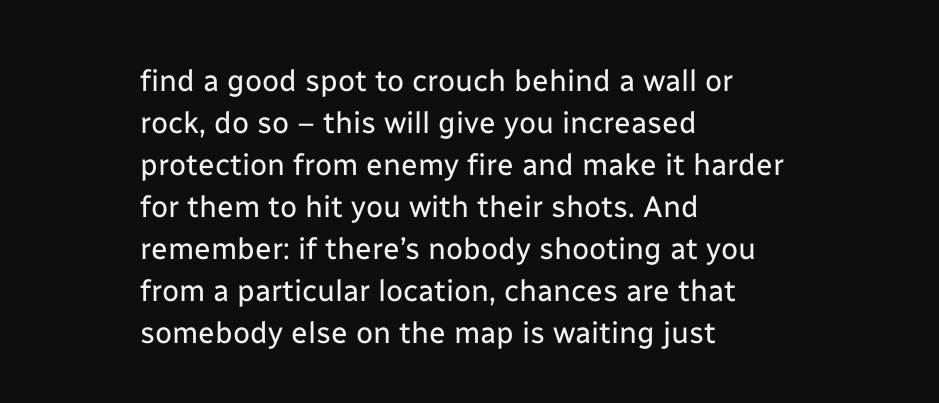find a good spot to crouch behind a wall or rock, do so – this will give you increased protection from enemy fire and make it harder for them to hit you with their shots. And remember: if there’s nobody shooting at you from a particular location, chances are that somebody else on the map is waiting just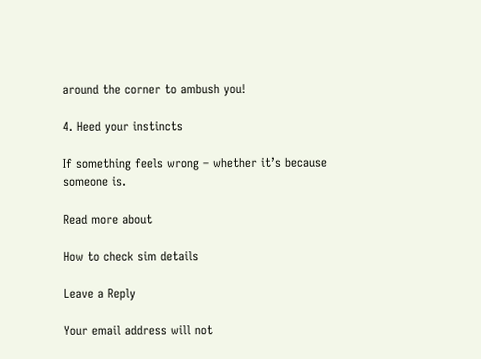around the corner to ambush you!

4. Heed your instincts

If something feels wrong – whether it’s because someone is.

Read more about

How to check sim details

Leave a Reply

Your email address will not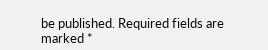be published. Required fields are marked *